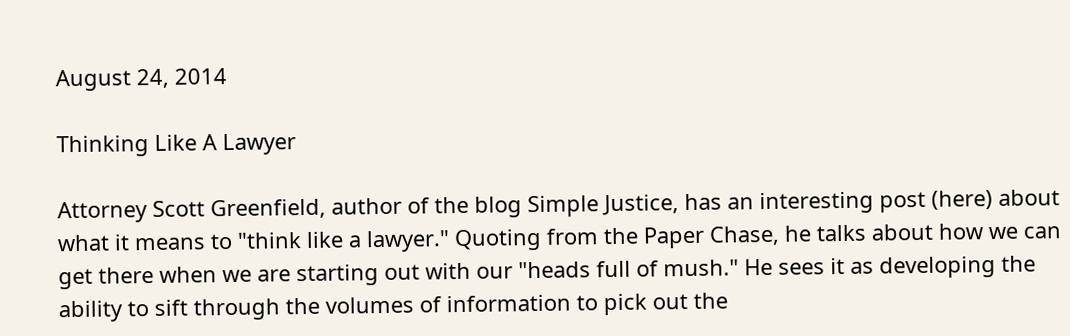August 24, 2014

Thinking Like A Lawyer

Attorney Scott Greenfield, author of the blog Simple Justice, has an interesting post (here) about what it means to "think like a lawyer." Quoting from the Paper Chase, he talks about how we can get there when we are starting out with our "heads full of mush." He sees it as developing the ability to sift through the volumes of information to pick out the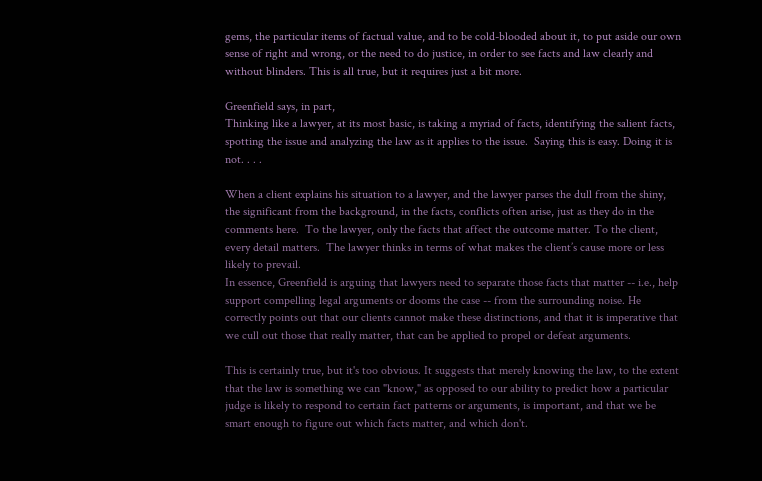gems, the particular items of factual value, and to be cold-blooded about it, to put aside our own sense of right and wrong, or the need to do justice, in order to see facts and law clearly and without blinders. This is all true, but it requires just a bit more.

Greenfield says, in part,
Thinking like a lawyer, at its most basic, is taking a myriad of facts, identifying the salient facts, spotting the issue and analyzing the law as it applies to the issue.  Saying this is easy. Doing it is not. . . .

When a client explains his situation to a lawyer, and the lawyer parses the dull from the shiny, the significant from the background, in the facts, conflicts often arise, just as they do in the comments here.  To the lawyer, only the facts that affect the outcome matter. To the client, every detail matters.  The lawyer thinks in terms of what makes the client’s cause more or less likely to prevail.
In essence, Greenfield is arguing that lawyers need to separate those facts that matter -- i.e., help support compelling legal arguments or dooms the case -- from the surrounding noise. He correctly points out that our clients cannot make these distinctions, and that it is imperative that we cull out those that really matter, that can be applied to propel or defeat arguments.

This is certainly true, but it's too obvious. It suggests that merely knowing the law, to the extent that the law is something we can "know," as opposed to our ability to predict how a particular judge is likely to respond to certain fact patterns or arguments, is important, and that we be smart enough to figure out which facts matter, and which don't.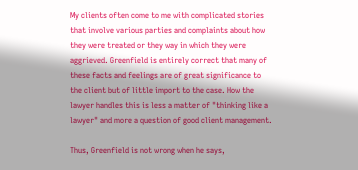My clients often come to me with complicated stories that involve various parties and complaints about how they were treated or they way in which they were aggrieved. Greenfield is entirely correct that many of these facts and feelings are of great significance to the client but of little import to the case. How the lawyer handles this is less a matter of "thinking like a lawyer" and more a question of good client management.

Thus, Greenfield is not wrong when he says,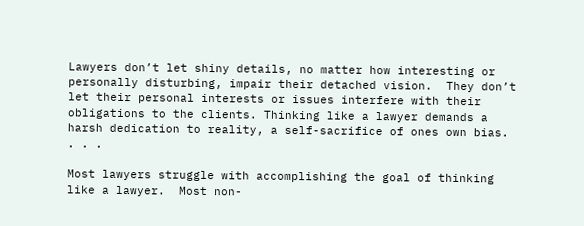Lawyers don’t let shiny details, no matter how interesting or personally disturbing, impair their detached vision.  They don’t let their personal interests or issues interfere with their obligations to the clients. Thinking like a lawyer demands a harsh dedication to reality, a self-sacrifice of ones own bias. . . .

Most lawyers struggle with accomplishing the goal of thinking like a lawyer.  Most non-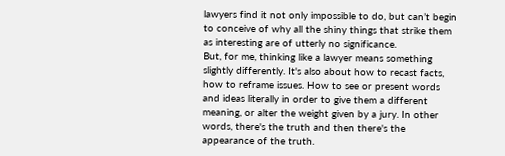lawyers find it not only impossible to do, but can’t begin to conceive of why all the shiny things that strike them as interesting are of utterly no significance.
But, for me, thinking like a lawyer means something slightly differently. It's also about how to recast facts, how to reframe issues. How to see or present words and ideas literally in order to give them a different meaning, or alter the weight given by a jury. In other words, there's the truth and then there's the appearance of the truth.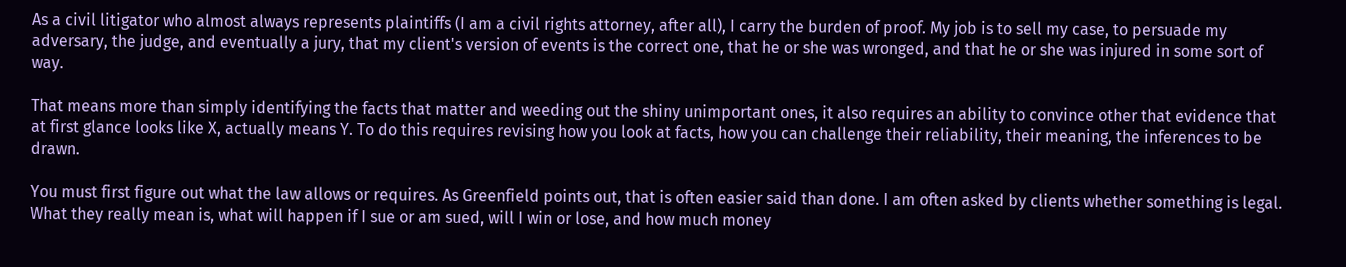As a civil litigator who almost always represents plaintiffs (I am a civil rights attorney, after all), I carry the burden of proof. My job is to sell my case, to persuade my adversary, the judge, and eventually a jury, that my client's version of events is the correct one, that he or she was wronged, and that he or she was injured in some sort of way.

That means more than simply identifying the facts that matter and weeding out the shiny unimportant ones, it also requires an ability to convince other that evidence that at first glance looks like X, actually means Y. To do this requires revising how you look at facts, how you can challenge their reliability, their meaning, the inferences to be drawn.

You must first figure out what the law allows or requires. As Greenfield points out, that is often easier said than done. I am often asked by clients whether something is legal. What they really mean is, what will happen if I sue or am sued, will I win or lose, and how much money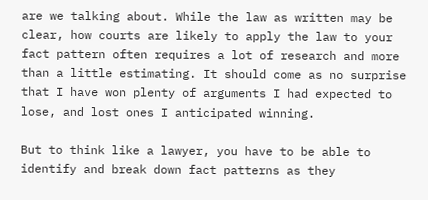are we talking about. While the law as written may be clear, how courts are likely to apply the law to your fact pattern often requires a lot of research and more than a little estimating. It should come as no surprise that I have won plenty of arguments I had expected to lose, and lost ones I anticipated winning.

But to think like a lawyer, you have to be able to identify and break down fact patterns as they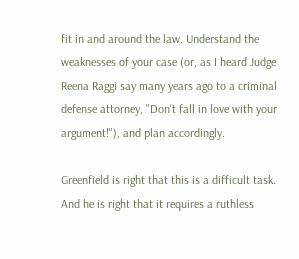fit in and around the law. Understand the weaknesses of your case (or, as I heard Judge Reena Raggi say many years ago to a criminal defense attorney, "Don't fall in love with your argument!"), and plan accordingly.

Greenfield is right that this is a difficult task. And he is right that it requires a ruthless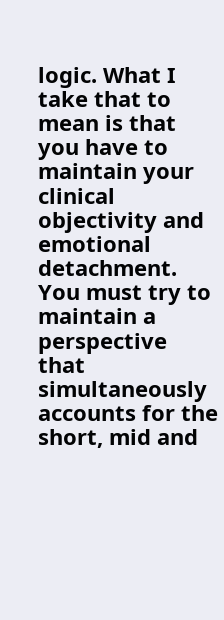logic. What I take that to mean is that you have to maintain your clinical objectivity and emotional detachment. You must try to maintain a perspective that simultaneously accounts for the short, mid and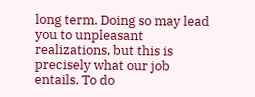long term. Doing so may lead you to unpleasant realizations, but this is precisely what our job entails. To do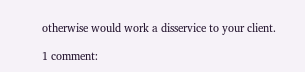otherwise would work a disservice to your client.

1 comment: